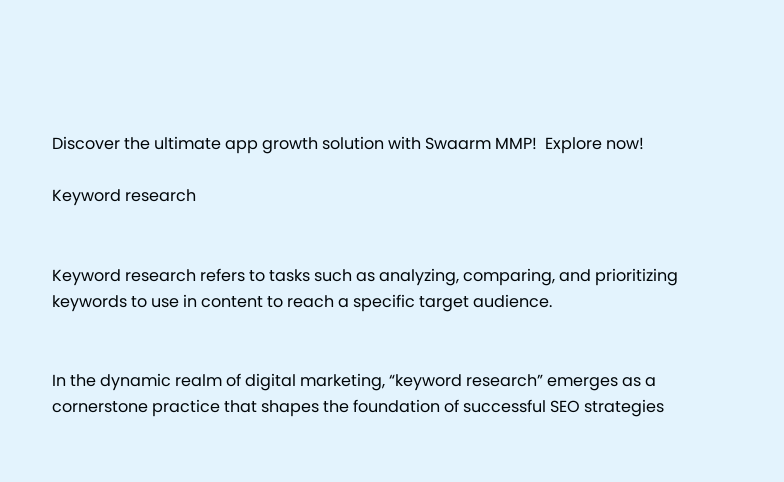Discover the ultimate app growth solution with Swaarm MMP!  Explore now!

Keyword research


Keyword research refers to tasks such as analyzing, comparing, and prioritizing keywords to use in content to reach a specific target audience.


In the dynamic realm of digital marketing, “keyword research” emerges as a cornerstone practice that shapes the foundation of successful SEO strategies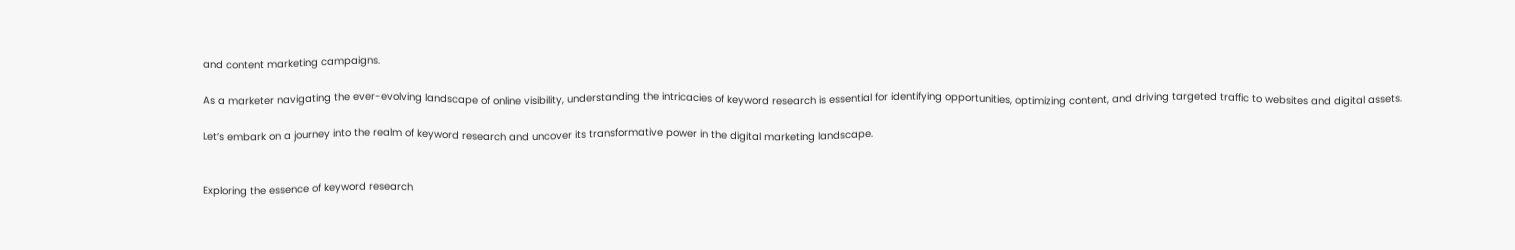and content marketing campaigns.

As a marketer navigating the ever-evolving landscape of online visibility, understanding the intricacies of keyword research is essential for identifying opportunities, optimizing content, and driving targeted traffic to websites and digital assets.

Let’s embark on a journey into the realm of keyword research and uncover its transformative power in the digital marketing landscape.


Exploring the essence of keyword research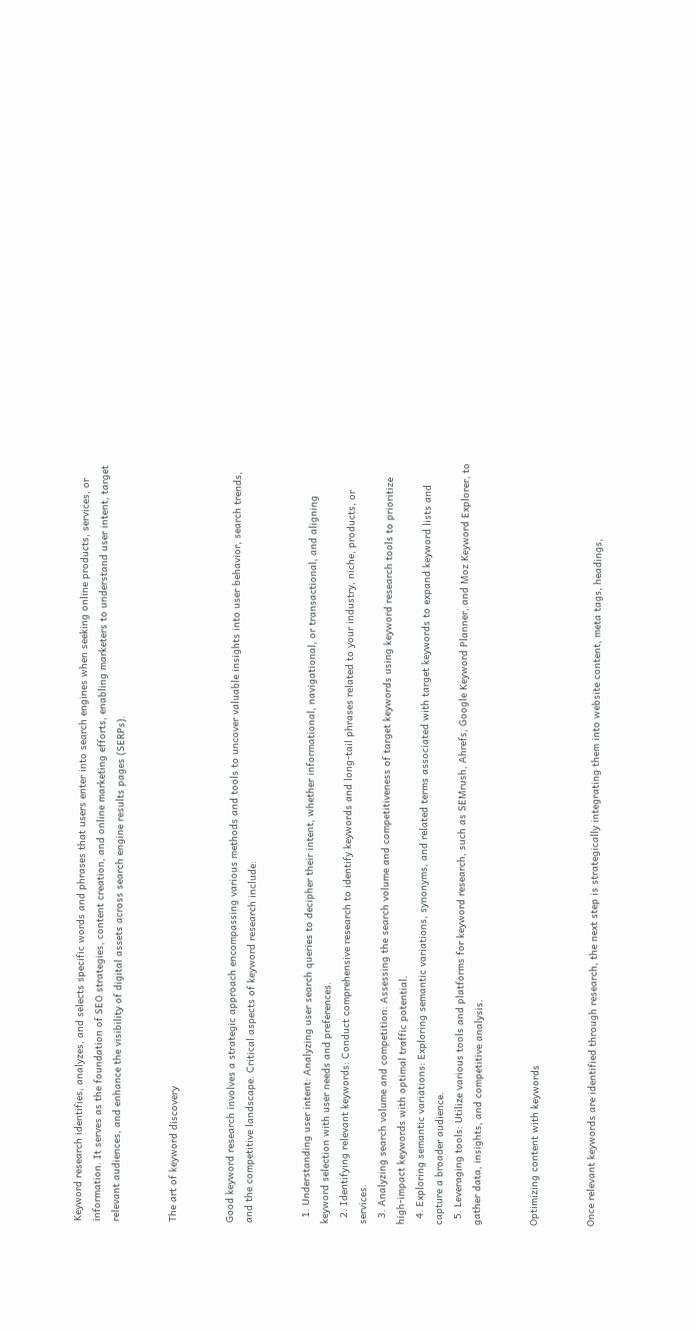Keyword research identifies, analyzes, and selects specific words and phrases that users enter into search engines when seeking online products, services, or information. It serves as the foundation of SEO strategies, content creation, and online marketing efforts, enabling marketers to understand user intent, target relevant audiences, and enhance the visibility of digital assets across search engine results pages (SERPs).


The art of keyword discovery


Good keyword research involves a strategic approach encompassing various methods and tools to uncover valuable insights into user behavior, search trends, and the competitive landscape. Critical aspects of keyword research include:


  1. Understanding user intent: Analyzing user search queries to decipher their intent, whether informational, navigational, or transactional, and aligning keyword selection with user needs and preferences.
  2. Identifying relevant keywords: Conduct comprehensive research to identify keywords and long-tail phrases related to your industry, niche, products, or services.
  3. Analyzing search volume and competition: Assessing the search volume and competitiveness of target keywords using keyword research tools to prioritize high-impact keywords with optimal traffic potential.
  4. Exploring semantic variations: Exploring semantic variations, synonyms, and related terms associated with target keywords to expand keyword lists and capture a broader audience.
  5. Leveraging tools: Utilize various tools and platforms for keyword research, such as SEMrush, Ahrefs, Google Keyword Planner, and Moz Keyword Explorer, to gather data, insights, and competitive analysis.


Optimizing content with keywords


Once relevant keywords are identified through research, the next step is strategically integrating them into website content, meta tags, headings,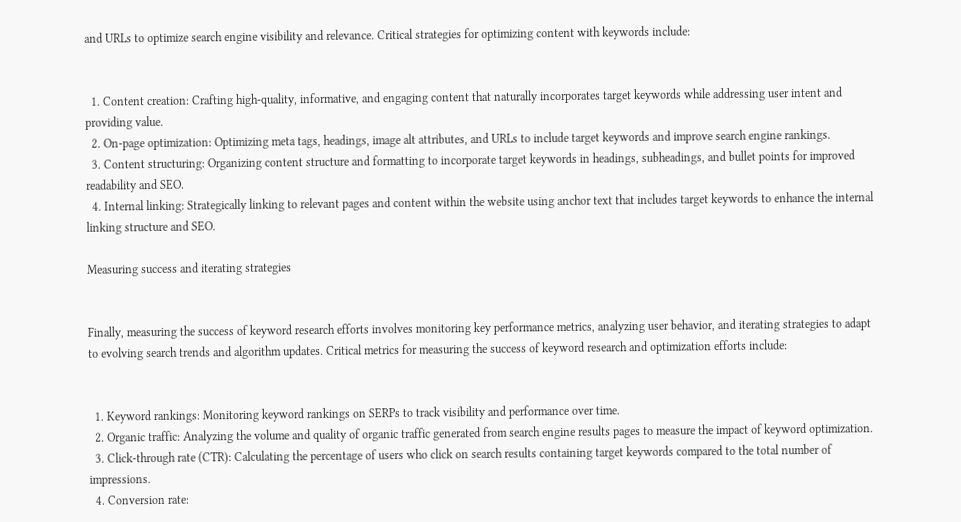and URLs to optimize search engine visibility and relevance. Critical strategies for optimizing content with keywords include:


  1. Content creation: Crafting high-quality, informative, and engaging content that naturally incorporates target keywords while addressing user intent and providing value.
  2. On-page optimization: Optimizing meta tags, headings, image alt attributes, and URLs to include target keywords and improve search engine rankings.
  3. Content structuring: Organizing content structure and formatting to incorporate target keywords in headings, subheadings, and bullet points for improved readability and SEO.
  4. Internal linking: Strategically linking to relevant pages and content within the website using anchor text that includes target keywords to enhance the internal linking structure and SEO.

Measuring success and iterating strategies


Finally, measuring the success of keyword research efforts involves monitoring key performance metrics, analyzing user behavior, and iterating strategies to adapt to evolving search trends and algorithm updates. Critical metrics for measuring the success of keyword research and optimization efforts include:


  1. Keyword rankings: Monitoring keyword rankings on SERPs to track visibility and performance over time.
  2. Organic traffic: Analyzing the volume and quality of organic traffic generated from search engine results pages to measure the impact of keyword optimization.
  3. Click-through rate (CTR): Calculating the percentage of users who click on search results containing target keywords compared to the total number of impressions.
  4. Conversion rate: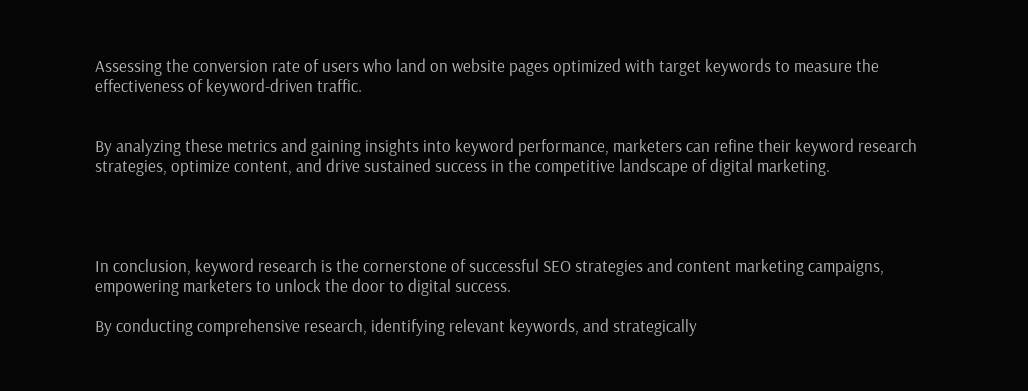Assessing the conversion rate of users who land on website pages optimized with target keywords to measure the effectiveness of keyword-driven traffic.


By analyzing these metrics and gaining insights into keyword performance, marketers can refine their keyword research strategies, optimize content, and drive sustained success in the competitive landscape of digital marketing.




In conclusion, keyword research is the cornerstone of successful SEO strategies and content marketing campaigns, empowering marketers to unlock the door to digital success.

By conducting comprehensive research, identifying relevant keywords, and strategically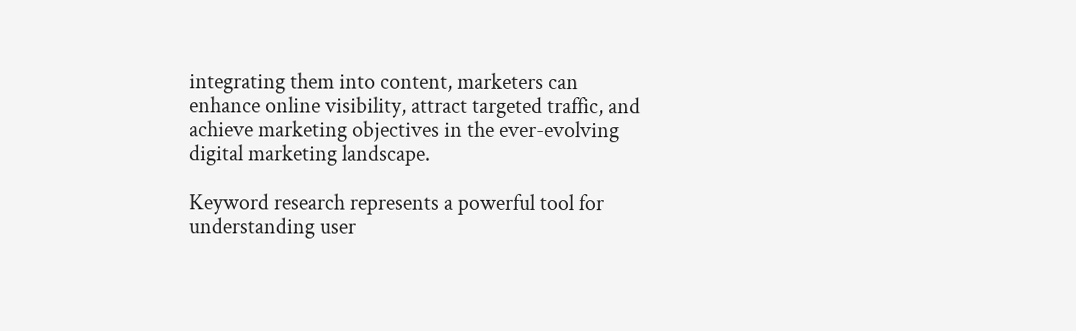integrating them into content, marketers can enhance online visibility, attract targeted traffic, and achieve marketing objectives in the ever-evolving digital marketing landscape.

Keyword research represents a powerful tool for understanding user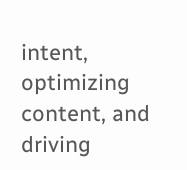intent, optimizing content, and driving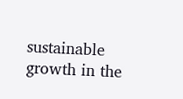sustainable growth in the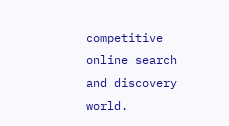competitive online search and discovery world.